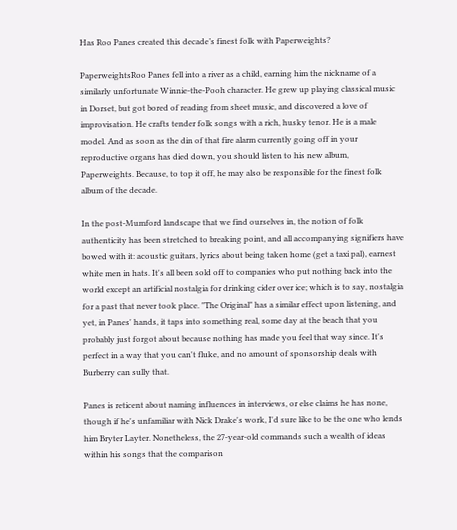Has Roo Panes created this decade’s finest folk with Paperweights?

PaperweightsRoo Panes fell into a river as a child, earning him the nickname of a similarly unfortunate Winnie-the-Pooh character. He grew up playing classical music in Dorset, but got bored of reading from sheet music, and discovered a love of improvisation. He crafts tender folk songs with a rich, husky tenor. He is a male model. And as soon as the din of that fire alarm currently going off in your reproductive organs has died down, you should listen to his new album, Paperweights. Because, to top it off, he may also be responsible for the finest folk album of the decade.

In the post-Mumford landscape that we find ourselves in, the notion of folk authenticity has been stretched to breaking point, and all accompanying signifiers have bowed with it: acoustic guitars, lyrics about being taken home (get a taxi pal), earnest white men in hats. It's all been sold off to companies who put nothing back into the world except an artificial nostalgia for drinking cider over ice; which is to say, nostalgia for a past that never took place. "The Original" has a similar effect upon listening, and yet, in Panes' hands, it taps into something real, some day at the beach that you probably just forgot about because nothing has made you feel that way since. It's perfect in a way that you can't fluke, and no amount of sponsorship deals with Burberry can sully that.

Panes is reticent about naming influences in interviews, or else claims he has none, though if he's unfamiliar with Nick Drake's work, I'd sure like to be the one who lends him Bryter Layter. Nonetheless, the 27-year-old commands such a wealth of ideas within his songs that the comparison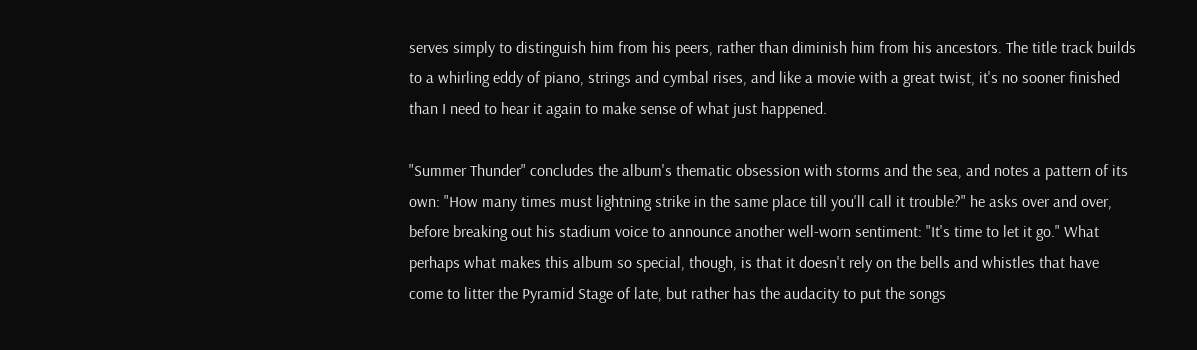serves simply to distinguish him from his peers, rather than diminish him from his ancestors. The title track builds to a whirling eddy of piano, strings and cymbal rises, and like a movie with a great twist, it's no sooner finished than I need to hear it again to make sense of what just happened.

"Summer Thunder" concludes the album's thematic obsession with storms and the sea, and notes a pattern of its own: "How many times must lightning strike in the same place till you'll call it trouble?" he asks over and over, before breaking out his stadium voice to announce another well-worn sentiment: "It's time to let it go." What perhaps what makes this album so special, though, is that it doesn't rely on the bells and whistles that have come to litter the Pyramid Stage of late, but rather has the audacity to put the songs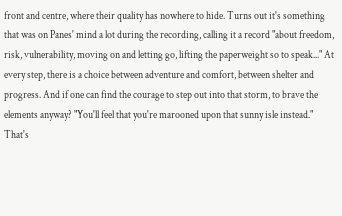front and centre, where their quality has nowhere to hide. Turns out it's something that was on Panes' mind a lot during the recording, calling it a record "about freedom, risk, vulnerability, moving on and letting go, lifting the paperweight so to speak..." At every step, there is a choice between adventure and comfort, between shelter and progress. And if one can find the courage to step out into that storm, to brave the elements anyway? "You'll feel that you're marooned upon that sunny isle instead." That's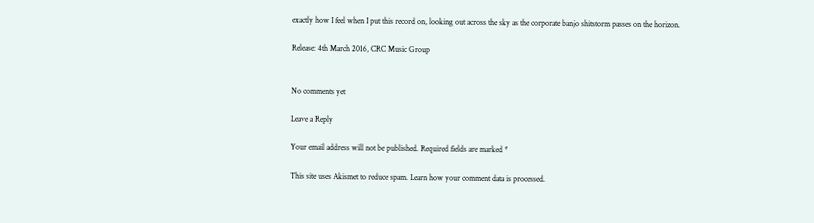exactly how I feel when I put this record on, looking out across the sky as the corporate banjo shitstorm passes on the horizon.

Release: 4th March 2016, CRC Music Group


No comments yet

Leave a Reply

Your email address will not be published. Required fields are marked *

This site uses Akismet to reduce spam. Learn how your comment data is processed.